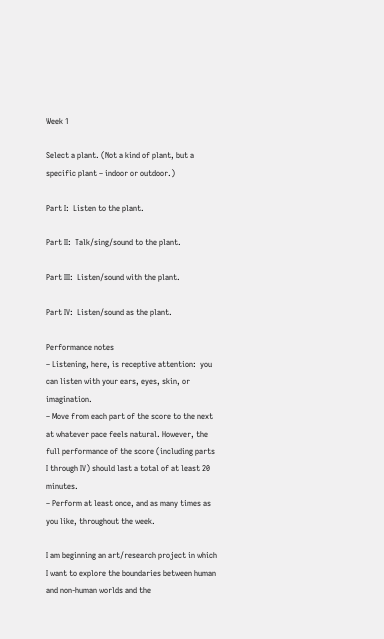Week 1

Select a plant. (Not a kind of plant, but a specific plant – indoor or outdoor.)

Part I:  Listen to the plant.

Part II:  Talk/sing/sound to the plant.

Part III:  Listen/sound with the plant.

Part IV:  Listen/sound as the plant.

Performance notes
– Listening, here, is receptive attention:  you can listen with your ears, eyes, skin, or imagination.
– Move from each part of the score to the next at whatever pace feels natural. However, the full performance of the score (including parts I through IV) should last a total of at least 20 minutes.
– Perform at least once, and as many times as you like, throughout the week.

I am beginning an art/research project in which I want to explore the boundaries between human and non-human worlds and the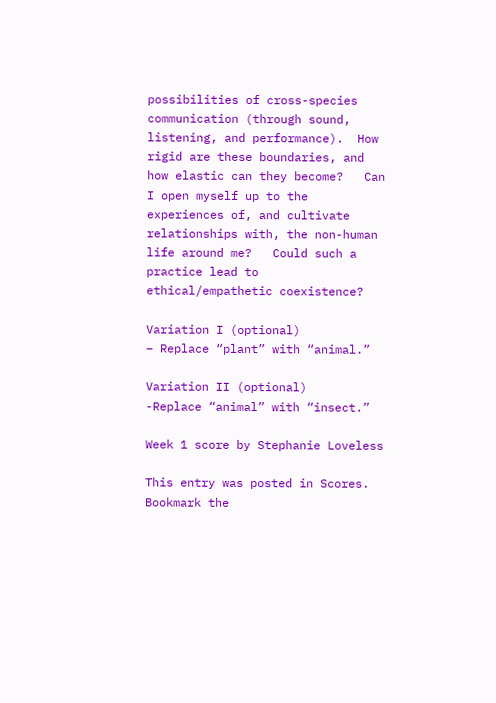possibilities of cross-species communication (through sound, listening, and performance).  How rigid are these boundaries, and how elastic can they become?   Can I open myself up to the experiences of, and cultivate relationships with, the non-human life around me?   Could such a practice lead to ethical/empathetic coexistence?

Variation I (optional)
– Replace “plant” with “animal.”

Variation II (optional)
-Replace “animal” with “insect.”

Week 1 score by Stephanie Loveless

This entry was posted in Scores. Bookmark the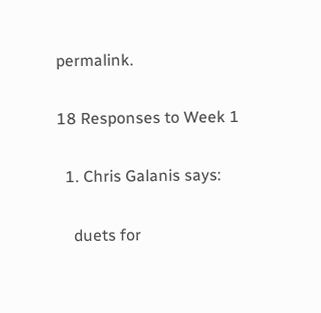permalink.

18 Responses to Week 1

  1. Chris Galanis says:

    duets for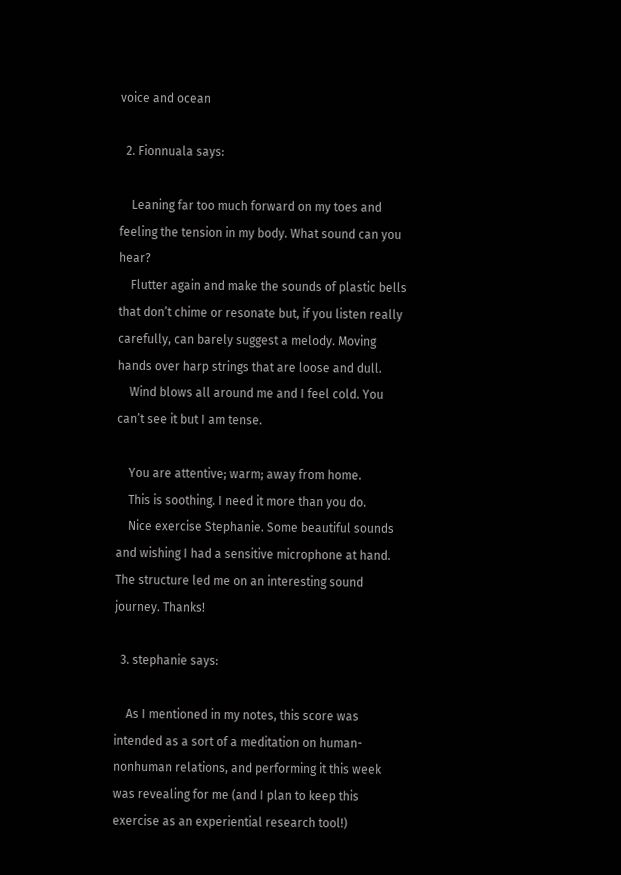voice and ocean

  2. Fionnuala says:

    Leaning far too much forward on my toes and feeling the tension in my body. What sound can you hear?
    Flutter again and make the sounds of plastic bells that don’t chime or resonate but, if you listen really carefully, can barely suggest a melody. Moving hands over harp strings that are loose and dull.
    Wind blows all around me and I feel cold. You can’t see it but I am tense.

    You are attentive; warm; away from home.
    This is soothing. I need it more than you do.
    Nice exercise Stephanie. Some beautiful sounds and wishing I had a sensitive microphone at hand. The structure led me on an interesting sound journey. Thanks!

  3. stephanie says:

    As I mentioned in my notes, this score was intended as a sort of a meditation on human-nonhuman relations, and performing it this week was revealing for me (and I plan to keep this exercise as an experiential research tool!)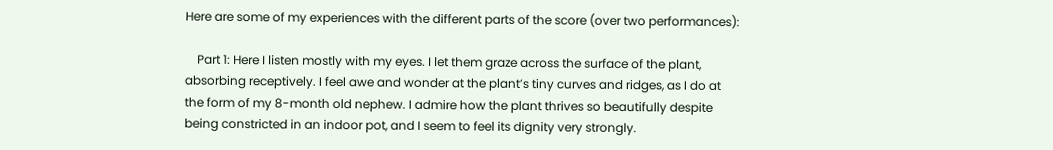Here are some of my experiences with the different parts of the score (over two performances):

    Part 1: Here I listen mostly with my eyes. I let them graze across the surface of the plant, absorbing receptively. I feel awe and wonder at the plant’s tiny curves and ridges, as I do at the form of my 8-month old nephew. I admire how the plant thrives so beautifully despite being constricted in an indoor pot, and I seem to feel its dignity very strongly.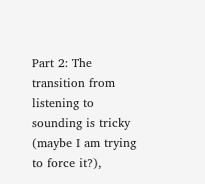Part 2: The transition from listening to sounding is tricky (maybe I am trying to force it?),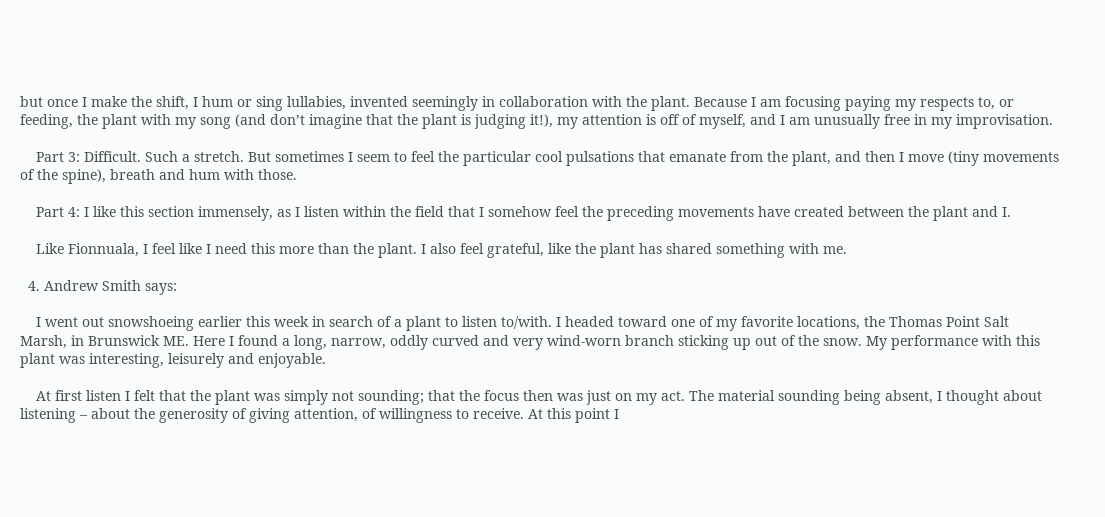but once I make the shift, I hum or sing lullabies, invented seemingly in collaboration with the plant. Because I am focusing paying my respects to, or feeding, the plant with my song (and don’t imagine that the plant is judging it!), my attention is off of myself, and I am unusually free in my improvisation.

    Part 3: Difficult. Such a stretch. But sometimes I seem to feel the particular cool pulsations that emanate from the plant, and then I move (tiny movements of the spine), breath and hum with those.

    Part 4: I like this section immensely, as I listen within the field that I somehow feel the preceding movements have created between the plant and I.

    Like Fionnuala, I feel like I need this more than the plant. I also feel grateful, like the plant has shared something with me.

  4. Andrew Smith says:

    I went out snowshoeing earlier this week in search of a plant to listen to/with. I headed toward one of my favorite locations, the Thomas Point Salt Marsh, in Brunswick ME. Here I found a long, narrow, oddly curved and very wind-worn branch sticking up out of the snow. My performance with this plant was interesting, leisurely and enjoyable.

    At first listen I felt that the plant was simply not sounding; that the focus then was just on my act. The material sounding being absent, I thought about listening – about the generosity of giving attention, of willingness to receive. At this point I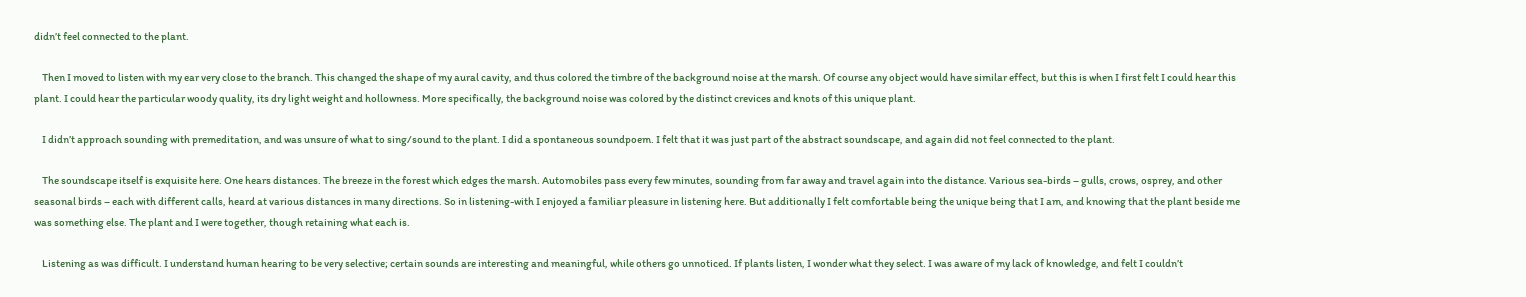didn’t feel connected to the plant.

    Then I moved to listen with my ear very close to the branch. This changed the shape of my aural cavity, and thus colored the timbre of the background noise at the marsh. Of course any object would have similar effect, but this is when I first felt I could hear this plant. I could hear the particular woody quality, its dry light weight and hollowness. More specifically, the background noise was colored by the distinct crevices and knots of this unique plant.

    I didn’t approach sounding with premeditation, and was unsure of what to sing/sound to the plant. I did a spontaneous soundpoem. I felt that it was just part of the abstract soundscape, and again did not feel connected to the plant.

    The soundscape itself is exquisite here. One hears distances. The breeze in the forest which edges the marsh. Automobiles pass every few minutes, sounding from far away and travel again into the distance. Various sea-birds – gulls, crows, osprey, and other seasonal birds – each with different calls, heard at various distances in many directions. So in listening-with I enjoyed a familiar pleasure in listening here. But additionally I felt comfortable being the unique being that I am, and knowing that the plant beside me was something else. The plant and I were together, though retaining what each is.

    Listening as was difficult. I understand human hearing to be very selective; certain sounds are interesting and meaningful, while others go unnoticed. If plants listen, I wonder what they select. I was aware of my lack of knowledge, and felt I couldn’t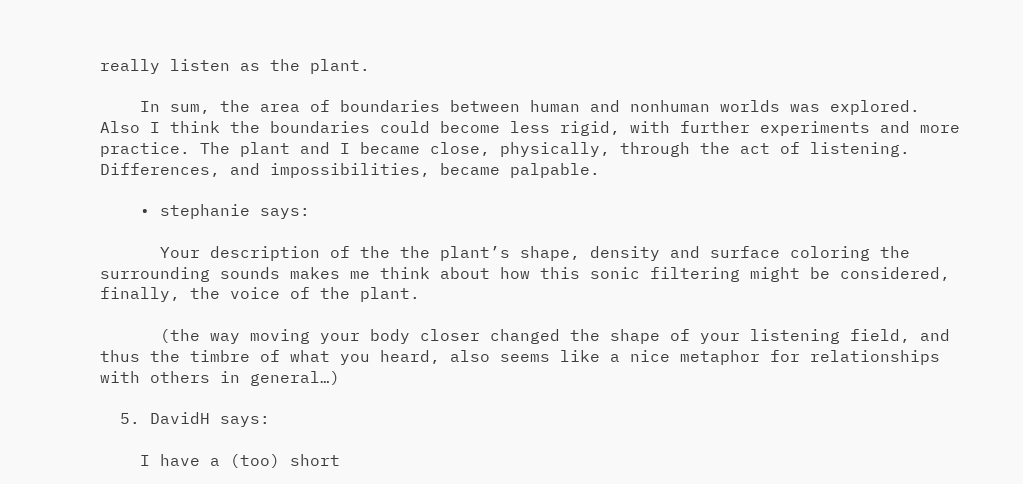really listen as the plant.

    In sum, the area of boundaries between human and nonhuman worlds was explored. Also I think the boundaries could become less rigid, with further experiments and more practice. The plant and I became close, physically, through the act of listening. Differences, and impossibilities, became palpable.

    • stephanie says:

      Your description of the the plant’s shape, density and surface coloring the surrounding sounds makes me think about how this sonic filtering might be considered, finally, the voice of the plant.

      (the way moving your body closer changed the shape of your listening field, and thus the timbre of what you heard, also seems like a nice metaphor for relationships with others in general…)

  5. DavidH says:

    I have a (too) short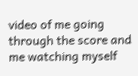video of me going through the score and me watching myself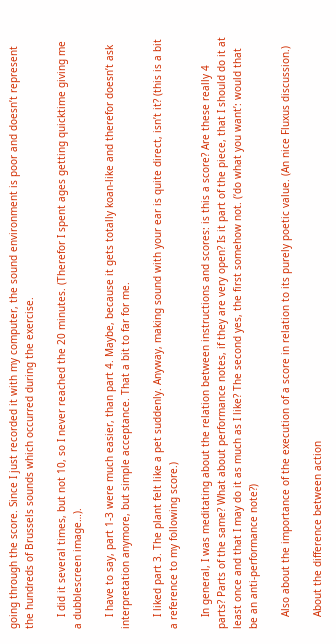going through the score. Since I just recorded it with my computer, the sound environment is poor and doesn’t represent the hundreds of Brussels sounds which occurred during the exercise.

    I did it several times, but not 10, so I never reached the 20 minutes. (Therefor I spent ages getting quicktime giving me a dubblescreen image…).

    I have to say, part 1-3 were much easier, than part 4. Maybe, because it gets totally koan-like and therefor doesn’t ask interpretation anymore, but simple acceptance. That a bit to far for me.

    I liked part 3. The plant felt like a pet suddenly. Anyway, making sound with your ear is quite direct, isn’t it? (this is a bit a reference to my following score.)

    In general, I was meditating about the relation between instructions and scores: is this a score? Are these really 4 parts? Parts of the same? What about performance notes, if they are very open? Is it part of the piece, that I should do it at least once and that I may do it as much as I like? The second yes, the first somehow not. (‘do what you want’: would that be an anti-performance note?)

    Also about the importance of the execution of a score in relation to its purely poetic value. (An nice Fluxus discussion.)

    About the difference between action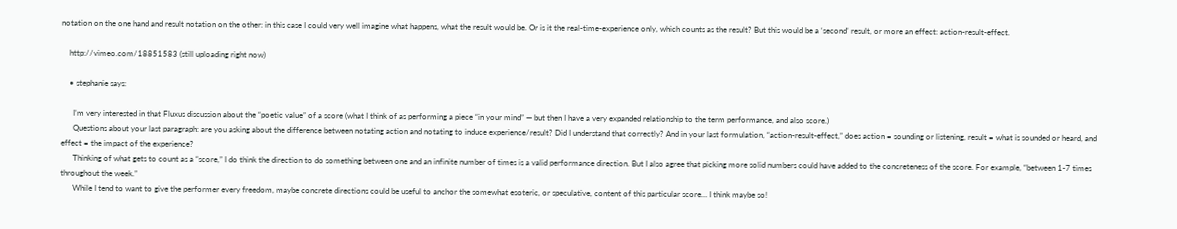notation on the one hand and result notation on the other: in this case I could very well imagine what happens, what the result would be. Or is it the real-time-experience only, which counts as the result? But this would be a ‘second’ result, or more an effect: action-result-effect.

    http://vimeo.com/18851583 (still uploading right now)

    • stephanie says:

      I’m very interested in that Fluxus discussion about the “poetic value” of a score (what I think of as performing a piece “in your mind” — but then I have a very expanded relationship to the term performance, and also score.)
      Questions about your last paragraph: are you asking about the difference between notating action and notating to induce experience/result? Did I understand that correctly? And in your last formulation, “action-result-effect,” does action = sounding or listening, result = what is sounded or heard, and effect = the impact of the experience?
      Thinking of what gets to count as a “score,” I do think the direction to do something between one and an infinite number of times is a valid performance direction. But I also agree that picking more solid numbers could have added to the concreteness of the score. For example, “between 1-7 times throughout the week.”
      While I tend to want to give the performer every freedom, maybe concrete directions could be useful to anchor the somewhat esoteric, or speculative, content of this particular score… I think maybe so!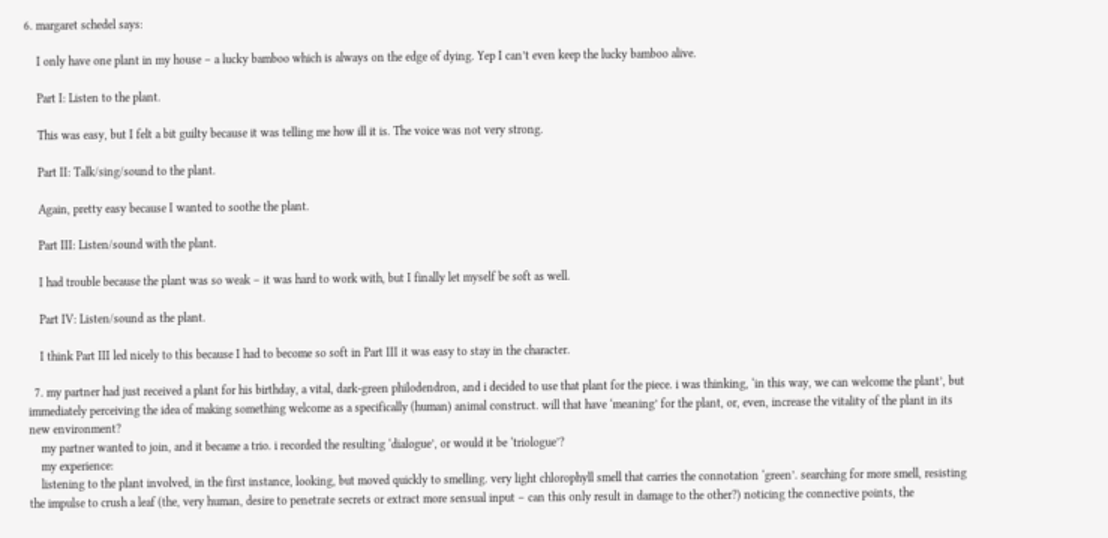6. margaret schedel says:

    I only have one plant in my house – a lucky bamboo which is always on the edge of dying. Yep I can’t even keep the lucky bamboo alive.

    Part I: Listen to the plant.

    This was easy, but I felt a bit guilty because it was telling me how ill it is. The voice was not very strong.

    Part II: Talk/sing/sound to the plant.

    Again, pretty easy because I wanted to soothe the plant.

    Part III: Listen/sound with the plant.

    I had trouble because the plant was so weak – it was hard to work with, but I finally let myself be soft as well.

    Part IV: Listen/sound as the plant.

    I think Part III led nicely to this because I had to become so soft in Part III it was easy to stay in the character.

  7. my partner had just received a plant for his birthday, a vital, dark-green philodendron, and i decided to use that plant for the piece. i was thinking, ‘in this way, we can welcome the plant’, but immediately perceiving the idea of making something welcome as a specifically (human) animal construct. will that have ‘meaning’ for the plant, or, even, increase the vitality of the plant in its new environment?
    my partner wanted to join, and it became a trio. i recorded the resulting ‘dialogue’, or would it be ‘triologue’?
    my experience:
    listening to the plant involved, in the first instance, looking, but moved quickly to smelling. very light chlorophyll smell that carries the connotation ‘green’. searching for more smell, resisting the impulse to crush a leaf (the, very human, desire to penetrate secrets or extract more sensual input – can this only result in damage to the other?) noticing the connective points, the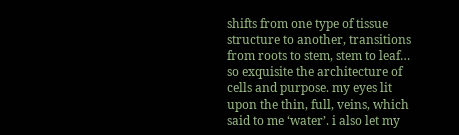shifts from one type of tissue structure to another, transitions from roots to stem, stem to leaf… so exquisite the architecture of cells and purpose. my eyes lit upon the thin, full, veins, which said to me ‘water’. i also let my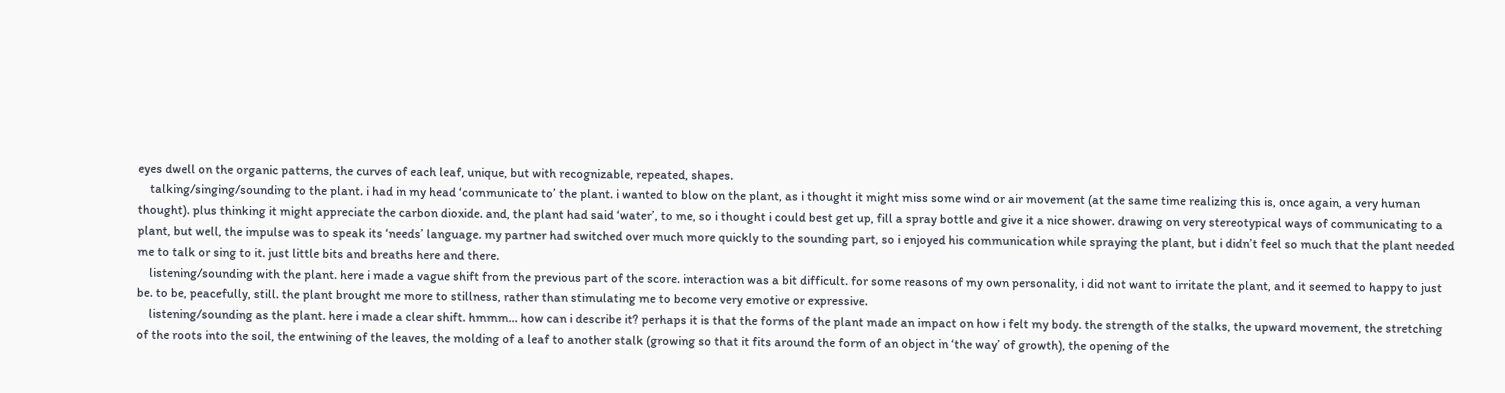eyes dwell on the organic patterns, the curves of each leaf, unique, but with recognizable, repeated, shapes.
    talking/singing/sounding to the plant. i had in my head ‘communicate to’ the plant. i wanted to blow on the plant, as i thought it might miss some wind or air movement (at the same time realizing this is, once again, a very human thought). plus thinking it might appreciate the carbon dioxide. and, the plant had said ‘water’, to me, so i thought i could best get up, fill a spray bottle and give it a nice shower. drawing on very stereotypical ways of communicating to a plant, but well, the impulse was to speak its ‘needs’ language. my partner had switched over much more quickly to the sounding part, so i enjoyed his communication while spraying the plant, but i didn’t feel so much that the plant needed me to talk or sing to it. just little bits and breaths here and there.
    listening/sounding with the plant. here i made a vague shift from the previous part of the score. interaction was a bit difficult. for some reasons of my own personality, i did not want to irritate the plant, and it seemed to happy to just be. to be, peacefully, still. the plant brought me more to stillness, rather than stimulating me to become very emotive or expressive.
    listening/sounding as the plant. here i made a clear shift. hmmm… how can i describe it? perhaps it is that the forms of the plant made an impact on how i felt my body. the strength of the stalks, the upward movement, the stretching of the roots into the soil, the entwining of the leaves, the molding of a leaf to another stalk (growing so that it fits around the form of an object in ‘the way’ of growth), the opening of the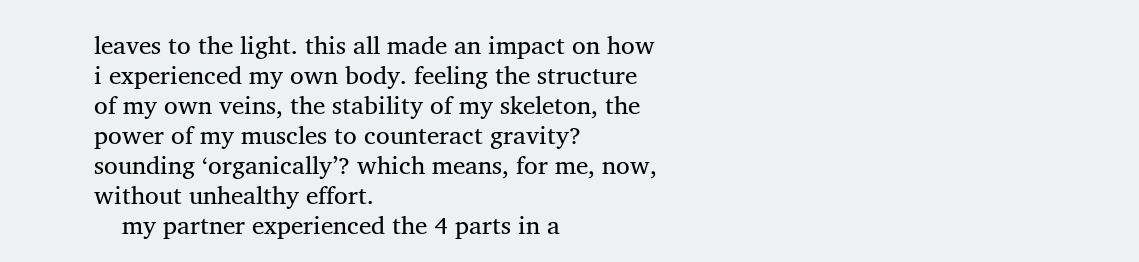leaves to the light. this all made an impact on how i experienced my own body. feeling the structure of my own veins, the stability of my skeleton, the power of my muscles to counteract gravity? sounding ‘organically’? which means, for me, now, without unhealthy effort.
    my partner experienced the 4 parts in a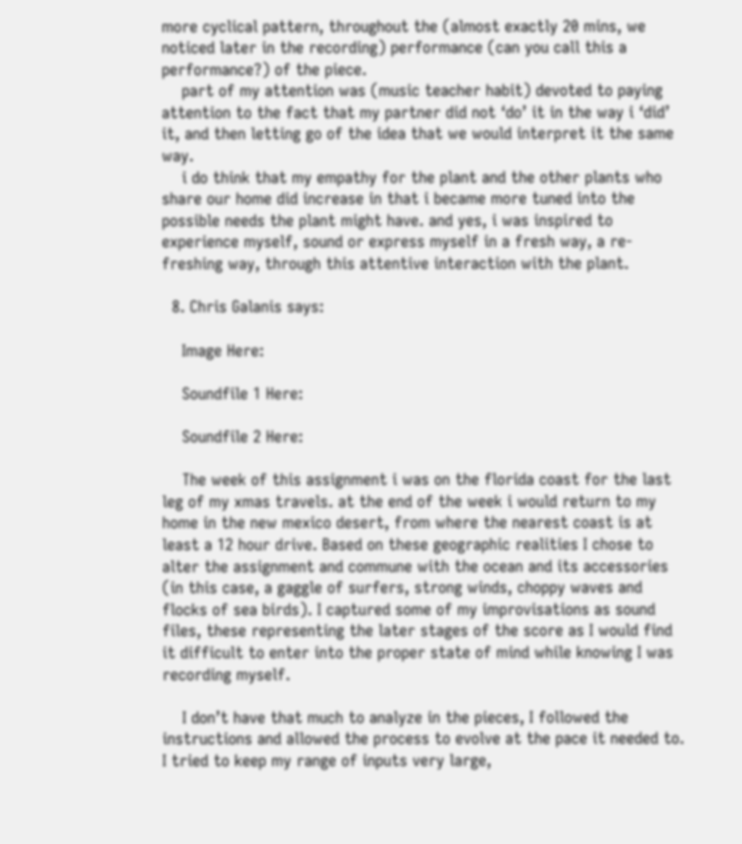more cyclical pattern, throughout the (almost exactly 20 mins, we noticed later in the recording) performance (can you call this a performance?) of the piece.
    part of my attention was (music teacher habit) devoted to paying attention to the fact that my partner did not ‘do’ it in the way i ‘did’ it, and then letting go of the idea that we would interpret it the same way.
    i do think that my empathy for the plant and the other plants who share our home did increase in that i became more tuned into the possible needs the plant might have. and yes, i was inspired to experience myself, sound or express myself in a fresh way, a re-freshing way, through this attentive interaction with the plant.

  8. Chris Galanis says:

    Image Here:

    Soundfile 1 Here:

    Soundfile 2 Here:

    The week of this assignment i was on the florida coast for the last leg of my xmas travels. at the end of the week i would return to my home in the new mexico desert, from where the nearest coast is at least a 12 hour drive. Based on these geographic realities I chose to alter the assignment and commune with the ocean and its accessories (in this case, a gaggle of surfers, strong winds, choppy waves and flocks of sea birds). I captured some of my improvisations as sound files, these representing the later stages of the score as I would find it difficult to enter into the proper state of mind while knowing I was recording myself.

    I don’t have that much to analyze in the pieces, I followed the instructions and allowed the process to evolve at the pace it needed to. I tried to keep my range of inputs very large,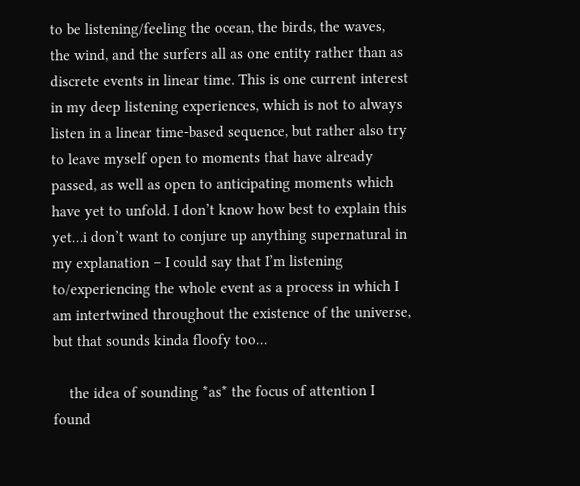to be listening/feeling the ocean, the birds, the waves, the wind, and the surfers all as one entity rather than as discrete events in linear time. This is one current interest in my deep listening experiences, which is not to always listen in a linear time-based sequence, but rather also try to leave myself open to moments that have already passed, as well as open to anticipating moments which have yet to unfold. I don’t know how best to explain this yet…i don’t want to conjure up anything supernatural in my explanation – I could say that I’m listening to/experiencing the whole event as a process in which I am intertwined throughout the existence of the universe, but that sounds kinda floofy too…

    the idea of sounding *as* the focus of attention I found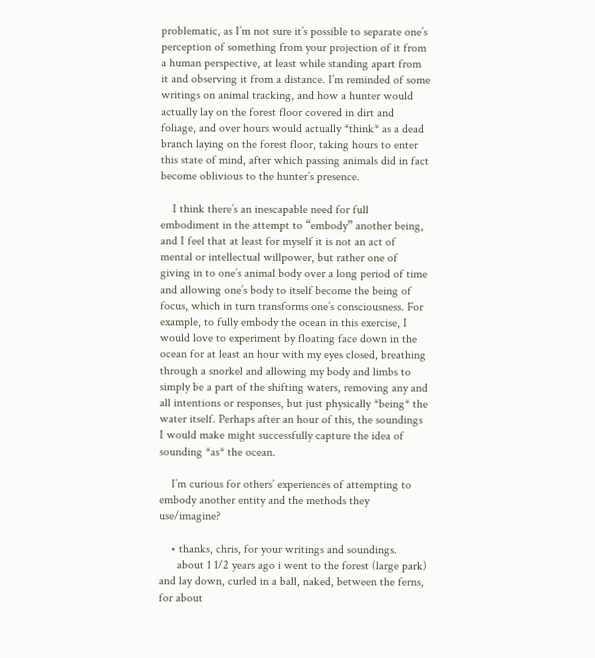problematic, as I’m not sure it’s possible to separate one’s perception of something from your projection of it from a human perspective, at least while standing apart from it and observing it from a distance. I’m reminded of some writings on animal tracking, and how a hunter would actually lay on the forest floor covered in dirt and foliage, and over hours would actually *think* as a dead branch laying on the forest floor, taking hours to enter this state of mind, after which passing animals did in fact become oblivious to the hunter’s presence.

    I think there’s an inescapable need for full embodiment in the attempt to “embody” another being, and I feel that at least for myself it is not an act of mental or intellectual willpower, but rather one of giving in to one’s animal body over a long period of time and allowing one’s body to itself become the being of focus, which in turn transforms one’s consciousness. For example, to fully embody the ocean in this exercise, I would love to experiment by floating face down in the ocean for at least an hour with my eyes closed, breathing through a snorkel and allowing my body and limbs to simply be a part of the shifting waters, removing any and all intentions or responses, but just physically *being* the water itself. Perhaps after an hour of this, the soundings I would make might successfully capture the idea of sounding *as* the ocean.

    I’m curious for others’ experiences of attempting to embody another entity and the methods they use/imagine?

    • thanks, chris, for your writings and soundings.
      about 1 1/2 years ago i went to the forest (large park) and lay down, curled in a ball, naked, between the ferns, for about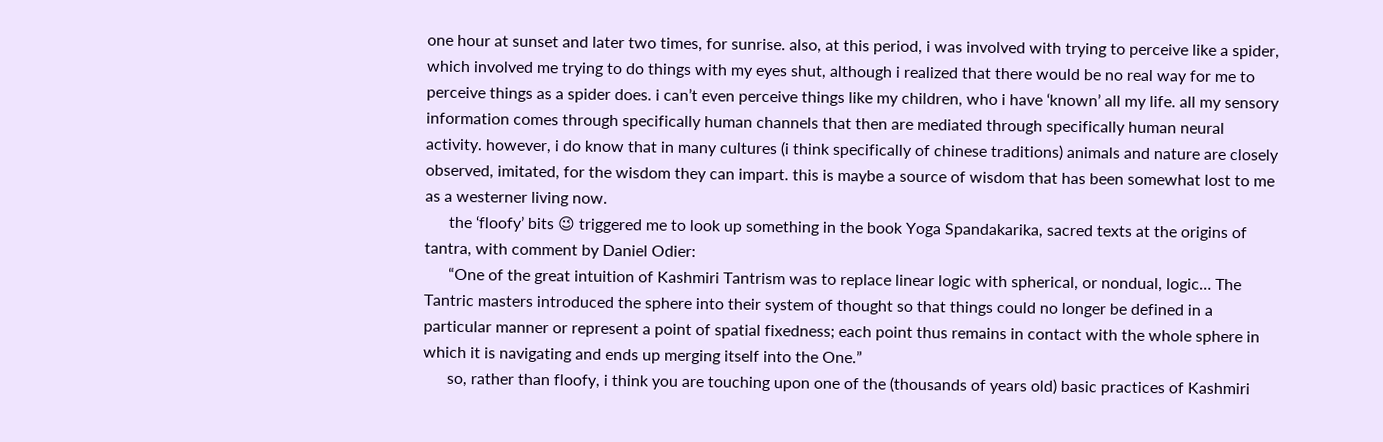one hour at sunset and later two times, for sunrise. also, at this period, i was involved with trying to perceive like a spider, which involved me trying to do things with my eyes shut, although i realized that there would be no real way for me to perceive things as a spider does. i can’t even perceive things like my children, who i have ‘known’ all my life. all my sensory information comes through specifically human channels that then are mediated through specifically human neural activity. however, i do know that in many cultures (i think specifically of chinese traditions) animals and nature are closely observed, imitated, for the wisdom they can impart. this is maybe a source of wisdom that has been somewhat lost to me as a westerner living now.
      the ‘floofy’ bits 😉 triggered me to look up something in the book Yoga Spandakarika, sacred texts at the origins of tantra, with comment by Daniel Odier:
      “One of the great intuition of Kashmiri Tantrism was to replace linear logic with spherical, or nondual, logic… The Tantric masters introduced the sphere into their system of thought so that things could no longer be defined in a particular manner or represent a point of spatial fixedness; each point thus remains in contact with the whole sphere in which it is navigating and ends up merging itself into the One.”
      so, rather than floofy, i think you are touching upon one of the (thousands of years old) basic practices of Kashmiri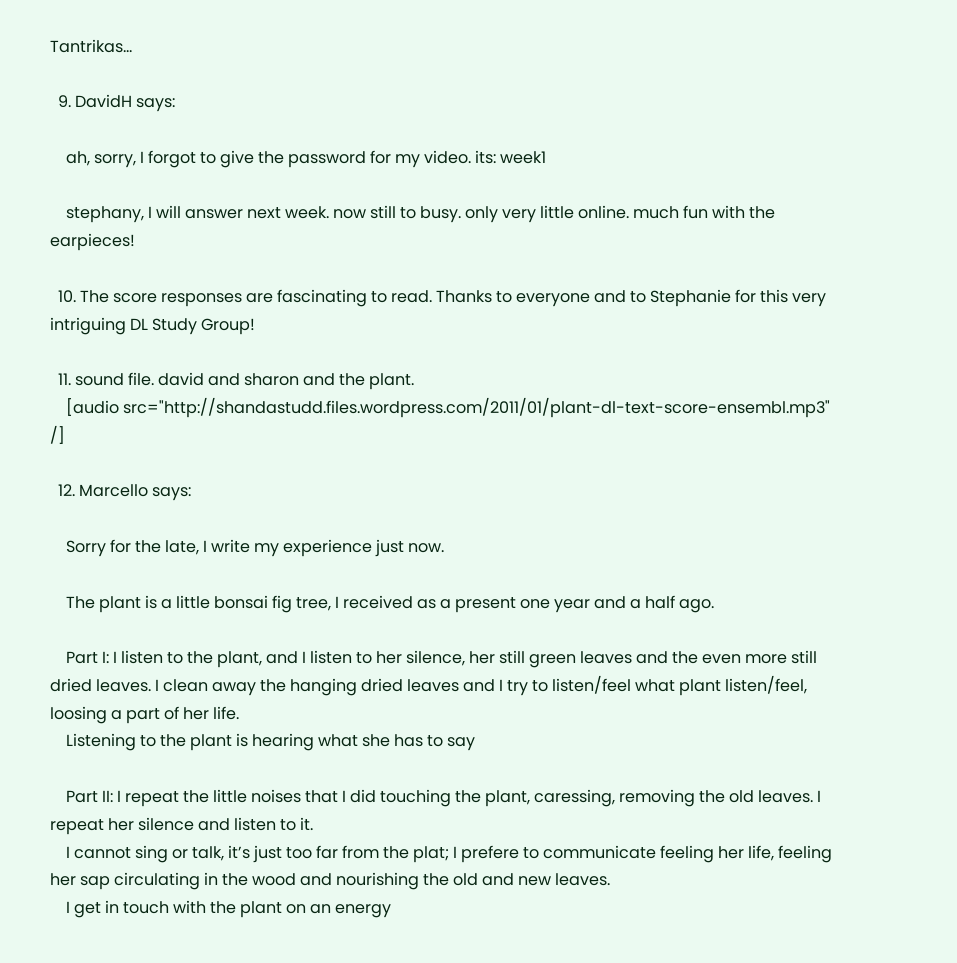Tantrikas…

  9. DavidH says:

    ah, sorry, I forgot to give the password for my video. its: week1

    stephany, I will answer next week. now still to busy. only very little online. much fun with the earpieces!

  10. The score responses are fascinating to read. Thanks to everyone and to Stephanie for this very intriguing DL Study Group!

  11. sound file. david and sharon and the plant.
    [audio src="http://shandastudd.files.wordpress.com/2011/01/plant-dl-text-score-ensembl.mp3" /]

  12. Marcello says:

    Sorry for the late, I write my experience just now.

    The plant is a little bonsai fig tree, I received as a present one year and a half ago.

    Part I: I listen to the plant, and I listen to her silence, her still green leaves and the even more still dried leaves. I clean away the hanging dried leaves and I try to listen/feel what plant listen/feel, loosing a part of her life.
    Listening to the plant is hearing what she has to say

    Part II: I repeat the little noises that I did touching the plant, caressing, removing the old leaves. I repeat her silence and listen to it.
    I cannot sing or talk, it’s just too far from the plat; I prefere to communicate feeling her life, feeling her sap circulating in the wood and nourishing the old and new leaves.
    I get in touch with the plant on an energy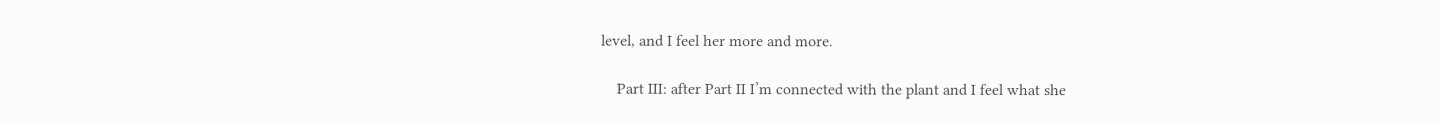level, and I feel her more and more.

    Part III: after Part II I’m connected with the plant and I feel what she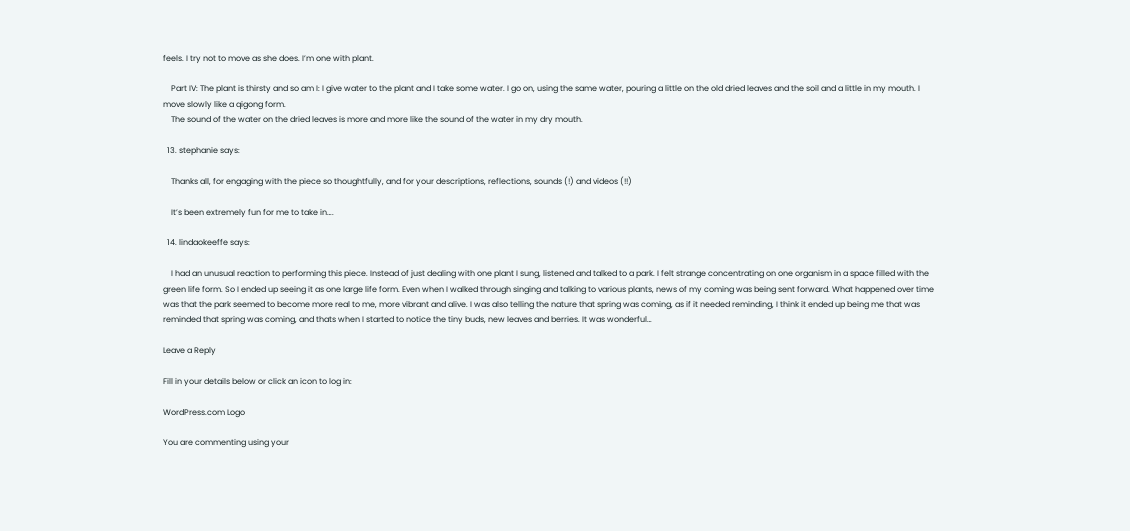feels. I try not to move as she does. I’m one with plant.

    Part IV: The plant is thirsty and so am I: I give water to the plant and I take some water. I go on, using the same water, pouring a little on the old dried leaves and the soil and a little in my mouth. I move slowly like a qigong form.
    The sound of the water on the dried leaves is more and more like the sound of the water in my dry mouth.

  13. stephanie says:

    Thanks all, for engaging with the piece so thoughtfully, and for your descriptions, reflections, sounds (!) and videos (!!)

    It’s been extremely fun for me to take in….

  14. lindaokeeffe says:

    I had an unusual reaction to performing this piece. Instead of just dealing with one plant I sung, listened and talked to a park. I felt strange concentrating on one organism in a space filled with the green life form. So I ended up seeing it as one large life form. Even when I walked through singing and talking to various plants, news of my coming was being sent forward. What happened over time was that the park seemed to become more real to me, more vibrant and alive. I was also telling the nature that spring was coming, as if it needed reminding, I think it ended up being me that was reminded that spring was coming, and thats when I started to notice the tiny buds, new leaves and berries. It was wonderful…

Leave a Reply

Fill in your details below or click an icon to log in:

WordPress.com Logo

You are commenting using your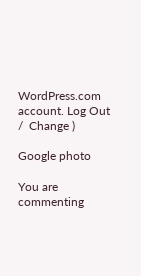WordPress.com account. Log Out /  Change )

Google photo

You are commenting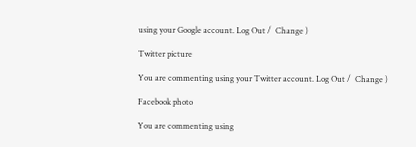using your Google account. Log Out /  Change )

Twitter picture

You are commenting using your Twitter account. Log Out /  Change )

Facebook photo

You are commenting using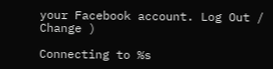your Facebook account. Log Out /  Change )

Connecting to %s